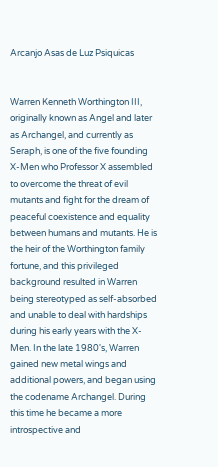Arcanjo Asas de Luz Psiquicas


Warren Kenneth Worthington III, originally known as Angel and later as Archangel, and currently as Seraph, is one of the five founding X-Men who Professor X assembled to overcome the threat of evil mutants and fight for the dream of peaceful coexistence and equality between humans and mutants. He is the heir of the Worthington family fortune, and this privileged background resulted in Warren being stereotyped as self-absorbed and unable to deal with hardships during his early years with the X-Men. In the late 1980's, Warren gained new metal wings and additional powers, and began using the codename Archangel. During this time he became a more introspective and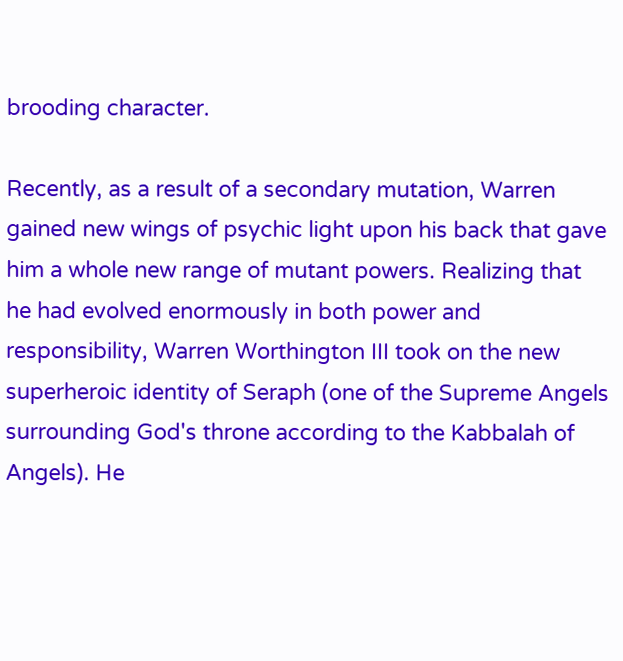brooding character.

Recently, as a result of a secondary mutation, Warren gained new wings of psychic light upon his back that gave him a whole new range of mutant powers. Realizing that he had evolved enormously in both power and responsibility, Warren Worthington III took on the new superheroic identity of Seraph (one of the Supreme Angels surrounding God's throne according to the Kabbalah of Angels). He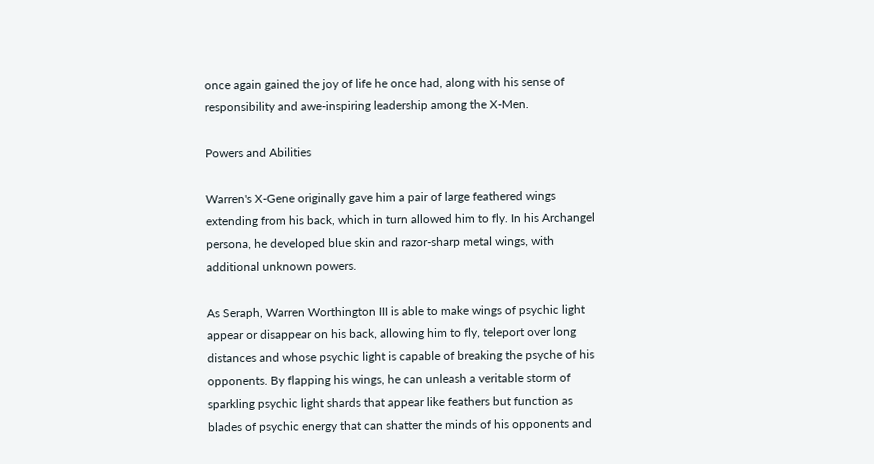once again gained the joy of life he once had, along with his sense of responsibility and awe-inspiring leadership among the X-Men.

Powers and Abilities

Warren's X-Gene originally gave him a pair of large feathered wings extending from his back, which in turn allowed him to fly. In his Archangel persona, he developed blue skin and razor-sharp metal wings, with additional unknown powers.

As Seraph, Warren Worthington III is able to make wings of psychic light appear or disappear on his back, allowing him to fly, teleport over long distances and whose psychic light is capable of breaking the psyche of his opponents. By flapping his wings, he can unleash a veritable storm of sparkling psychic light shards that appear like feathers but function as blades of psychic energy that can shatter the minds of his opponents and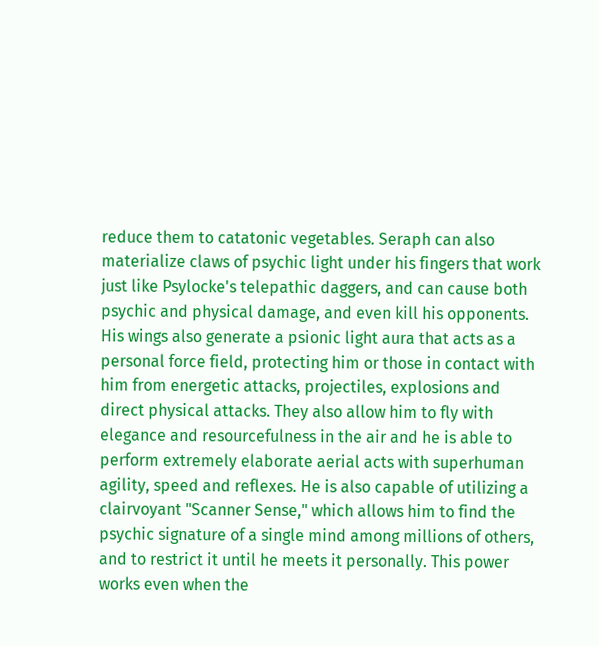reduce them to catatonic vegetables. Seraph can also materialize claws of psychic light under his fingers that work just like Psylocke's telepathic daggers, and can cause both psychic and physical damage, and even kill his opponents. His wings also generate a psionic light aura that acts as a personal force field, protecting him or those in contact with him from energetic attacks, projectiles, explosions and direct physical attacks. They also allow him to fly with elegance and resourcefulness in the air and he is able to perform extremely elaborate aerial acts with superhuman agility, speed and reflexes. He is also capable of utilizing a clairvoyant "Scanner Sense," which allows him to find the psychic signature of a single mind among millions of others, and to restrict it until he meets it personally. This power works even when the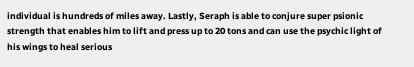individual is hundreds of miles away. Lastly, Seraph is able to conjure super psionic strength that enables him to lift and press up to 20 tons and can use the psychic light of his wings to heal serious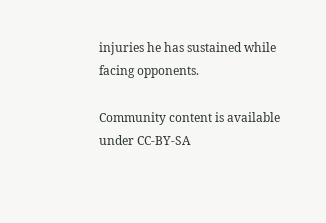injuries he has sustained while facing opponents.

Community content is available under CC-BY-SA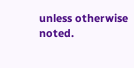unless otherwise noted.